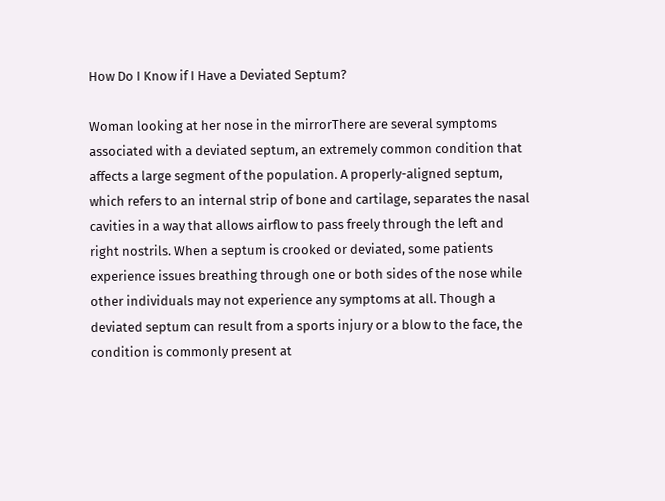How Do I Know if I Have a Deviated Septum?

Woman looking at her nose in the mirrorThere are several symptoms associated with a deviated septum, an extremely common condition that affects a large segment of the population. A properly-aligned septum, which refers to an internal strip of bone and cartilage, separates the nasal cavities in a way that allows airflow to pass freely through the left and right nostrils. When a septum is crooked or deviated, some patients experience issues breathing through one or both sides of the nose while other individuals may not experience any symptoms at all. Though a deviated septum can result from a sports injury or a blow to the face, the condition is commonly present at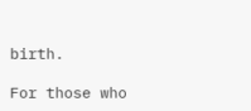birth.

For those who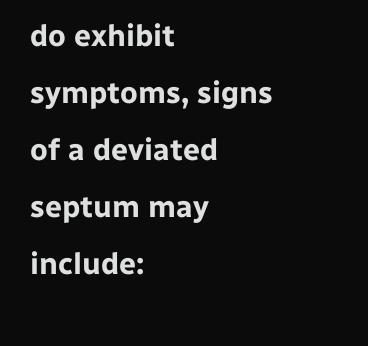do exhibit symptoms, signs of a deviated septum may include: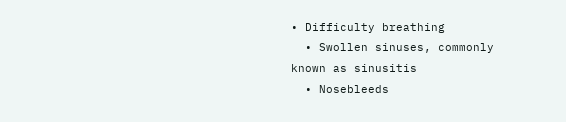• Difficulty breathing
  • Swollen sinuses, commonly known as sinusitis
  • Nosebleeds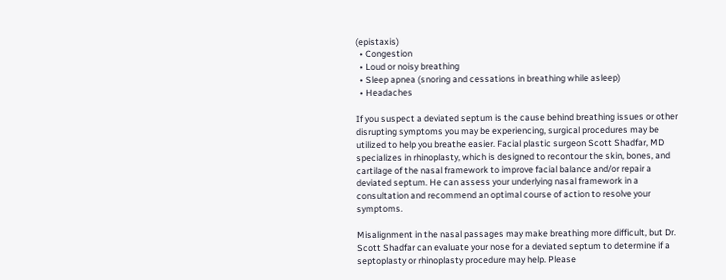(epistaxis)
  • Congestion
  • Loud or noisy breathing
  • Sleep apnea (snoring and cessations in breathing while asleep)
  • Headaches

If you suspect a deviated septum is the cause behind breathing issues or other disrupting symptoms you may be experiencing, surgical procedures may be utilized to help you breathe easier. Facial plastic surgeon Scott Shadfar, MD specializes in rhinoplasty, which is designed to recontour the skin, bones, and cartilage of the nasal framework to improve facial balance and/or repair a deviated septum. He can assess your underlying nasal framework in a consultation and recommend an optimal course of action to resolve your symptoms.

Misalignment in the nasal passages may make breathing more difficult, but Dr. Scott Shadfar can evaluate your nose for a deviated septum to determine if a septoplasty or rhinoplasty procedure may help. Please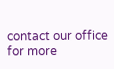contact our office for more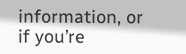information, or if you’re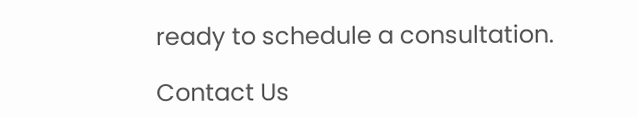ready to schedule a consultation.

Contact Us